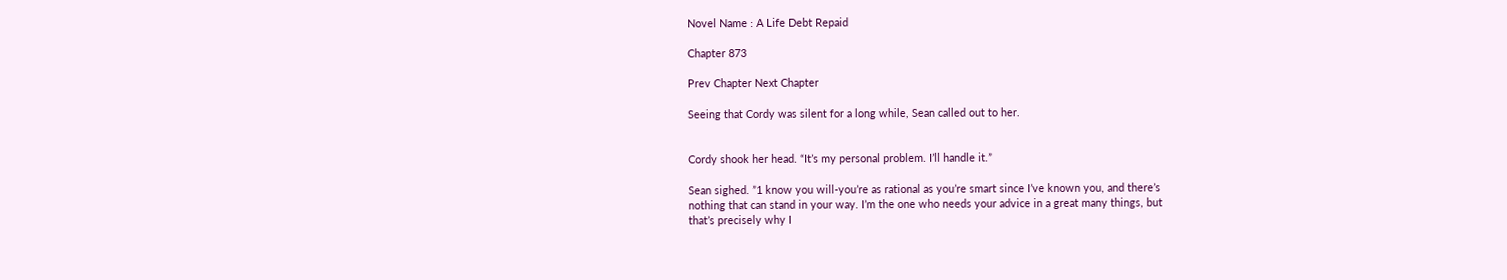Novel Name : A Life Debt Repaid

Chapter 873

Prev Chapter Next Chapter

Seeing that Cordy was silent for a long while, Sean called out to her.


Cordy shook her head. “It’s my personal problem. I’ll handle it.”

Sean sighed. ”1 know you will-you’re as rational as you’re smart since I’ve known you, and there’s
nothing that can stand in your way. I’m the one who needs your advice in a great many things, but
that’s precisely why I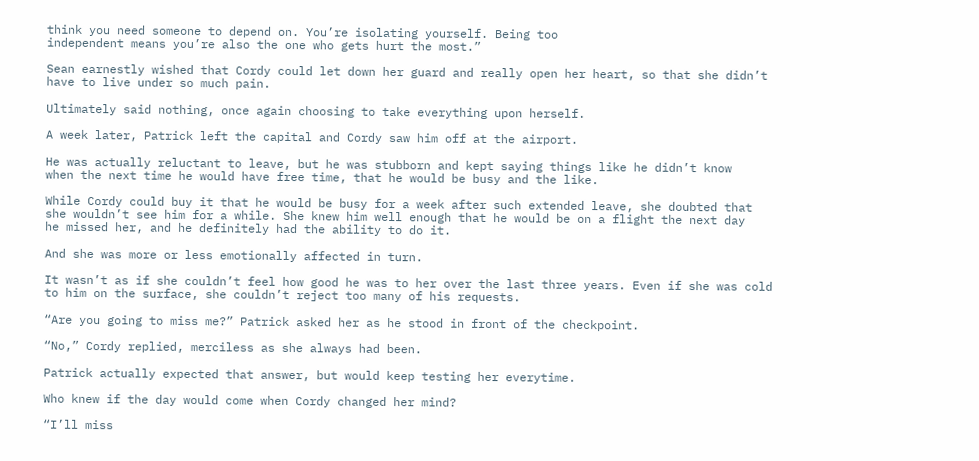think you need someone to depend on. You’re isolating yourself. Being too
independent means you’re also the one who gets hurt the most.”

Sean earnestly wished that Cordy could let down her guard and really open her heart, so that she didn’t
have to live under so much pain.

Ultimately said nothing, once again choosing to take everything upon herself.

A week later, Patrick left the capital and Cordy saw him off at the airport.

He was actually reluctant to leave, but he was stubborn and kept saying things like he didn’t know
when the next time he would have free time, that he would be busy and the like.

While Cordy could buy it that he would be busy for a week after such extended leave, she doubted that
she wouldn’t see him for a while. She knew him well enough that he would be on a flight the next day
he missed her, and he definitely had the ability to do it.

And she was more or less emotionally affected in turn.

It wasn’t as if she couldn’t feel how good he was to her over the last three years. Even if she was cold
to him on the surface, she couldn’t reject too many of his requests.

“Are you going to miss me?” Patrick asked her as he stood in front of the checkpoint.

“No,” Cordy replied, merciless as she always had been.

Patrick actually expected that answer, but would keep testing her everytime.

Who knew if the day would come when Cordy changed her mind?

“I’ll miss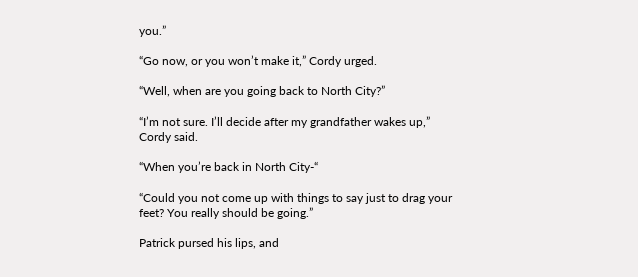you.”

“Go now, or you won’t make it,” Cordy urged.

“Well, when are you going back to North City?”

“I’m not sure. I’ll decide after my grandfather wakes up,” Cordy said.

“When you’re back in North City-“

“Could you not come up with things to say just to drag your feet? You really should be going.”

Patrick pursed his lips, and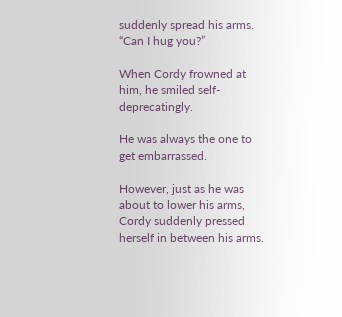suddenly spread his arms. “Can I hug you?”

When Cordy frowned at him, he smiled self-deprecatingly.

He was always the one to get embarrassed.

However, just as he was about to lower his arms, Cordy suddenly pressed herself in between his arms.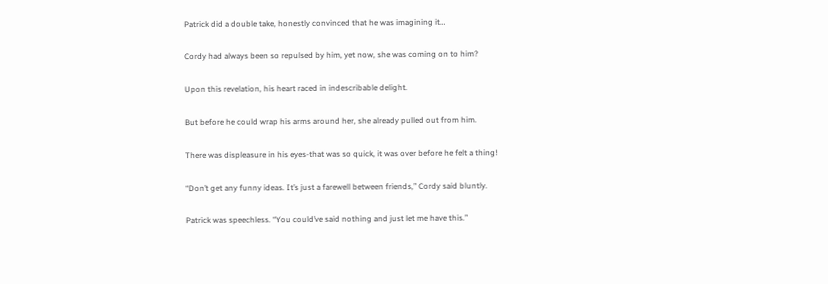Patrick did a double take, honestly convinced that he was imagining it…

Cordy had always been so repulsed by him, yet now, she was coming on to him?

Upon this revelation, his heart raced in indescribable delight.

But before he could wrap his arms around her, she already pulled out from him.

There was displeasure in his eyes-that was so quick, it was over before he felt a thing!

“Don’t get any funny ideas. It’s just a farewell between friends,” Cordy said bluntly.

Patrick was speechless. “You could’ve said nothing and just let me have this.”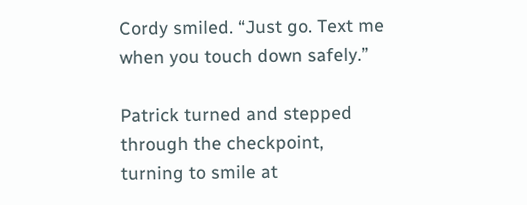Cordy smiled. “Just go. Text me when you touch down safely.”

Patrick turned and stepped through the checkpoint, turning to smile at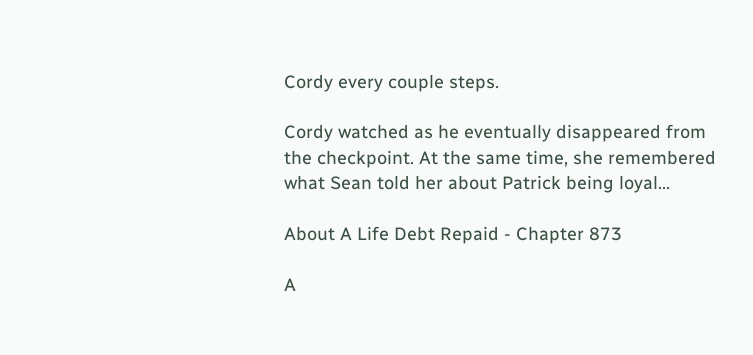Cordy every couple steps.

Cordy watched as he eventually disappeared from the checkpoint. At the same time, she remembered
what Sean told her about Patrick being loyal…

About A Life Debt Repaid - Chapter 873

A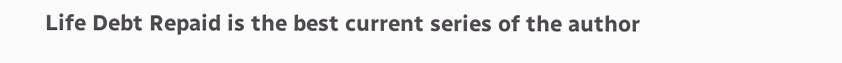Life Debt Repaid is the best current series of the author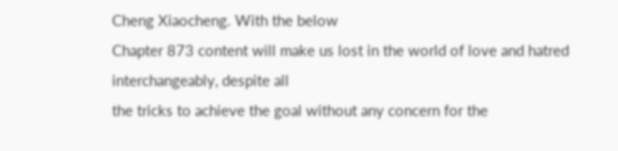Cheng Xiaocheng. With the below
Chapter 873 content will make us lost in the world of love and hatred interchangeably, despite all
the tricks to achieve the goal without any concern for the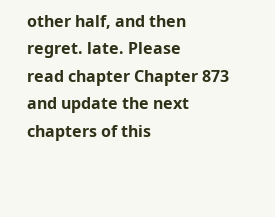other half, and then regret. late. Please
read chapter Chapter 873 and update the next chapters of this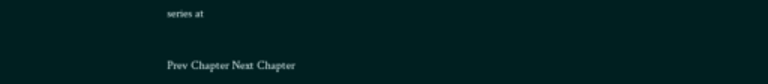series at


Prev Chapter Next Chapter